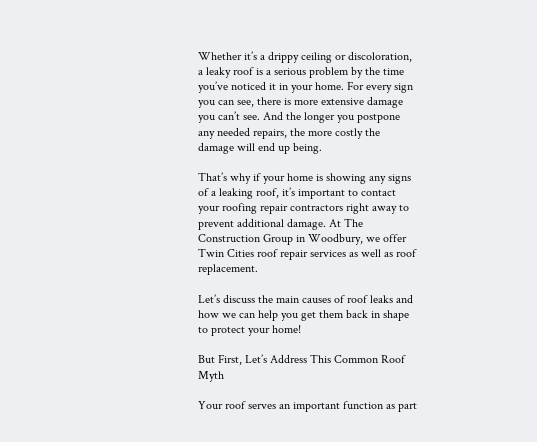Whether it’s a drippy ceiling or discoloration, a leaky roof is a serious problem by the time you’ve noticed it in your home. For every sign you can see, there is more extensive damage you can’t see. And the longer you postpone any needed repairs, the more costly the damage will end up being.

That’s why if your home is showing any signs of a leaking roof, it’s important to contact your roofing repair contractors right away to prevent additional damage. At The Construction Group in Woodbury, we offer Twin Cities roof repair services as well as roof replacement.

Let’s discuss the main causes of roof leaks and how we can help you get them back in shape to protect your home!

But First, Let’s Address This Common Roof Myth

Your roof serves an important function as part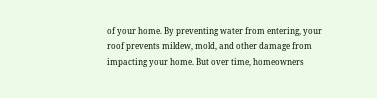of your home. By preventing water from entering, your roof prevents mildew, mold, and other damage from impacting your home. But over time, homeowners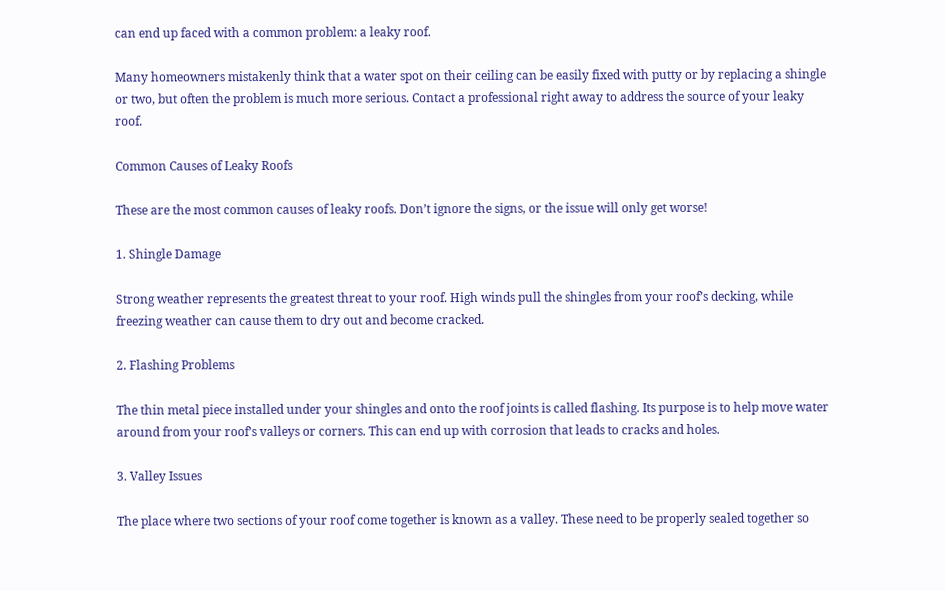can end up faced with a common problem: a leaky roof.

Many homeowners mistakenly think that a water spot on their ceiling can be easily fixed with putty or by replacing a shingle or two, but often the problem is much more serious. Contact a professional right away to address the source of your leaky roof.

Common Causes of Leaky Roofs

These are the most common causes of leaky roofs. Don’t ignore the signs, or the issue will only get worse!

1. Shingle Damage

Strong weather represents the greatest threat to your roof. High winds pull the shingles from your roof’s decking, while freezing weather can cause them to dry out and become cracked.

2. Flashing Problems

The thin metal piece installed under your shingles and onto the roof joints is called flashing. Its purpose is to help move water around from your roof’s valleys or corners. This can end up with corrosion that leads to cracks and holes.

3. Valley Issues

The place where two sections of your roof come together is known as a valley. These need to be properly sealed together so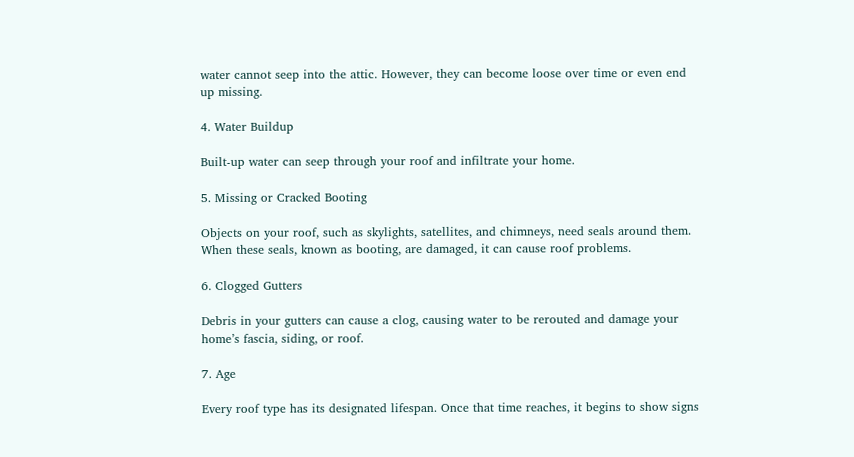water cannot seep into the attic. However, they can become loose over time or even end up missing.

4. Water Buildup

Built-up water can seep through your roof and infiltrate your home.

5. Missing or Cracked Booting

Objects on your roof, such as skylights, satellites, and chimneys, need seals around them. When these seals, known as booting, are damaged, it can cause roof problems.

6. Clogged Gutters

Debris in your gutters can cause a clog, causing water to be rerouted and damage your home’s fascia, siding, or roof.

7. Age

Every roof type has its designated lifespan. Once that time reaches, it begins to show signs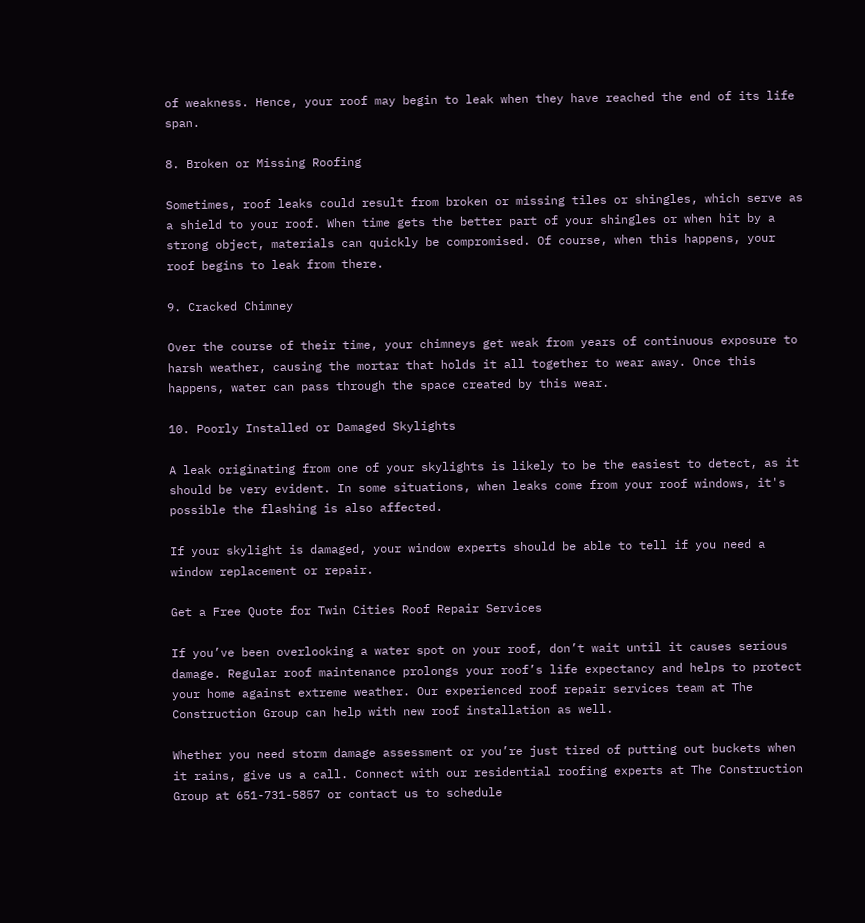of weakness. Hence, your roof may begin to leak when they have reached the end of its life span.

8. Broken or Missing Roofing

Sometimes, roof leaks could result from broken or missing tiles or shingles, which serve as a shield to your roof. When time gets the better part of your shingles or when hit by a strong object, materials can quickly be compromised. Of course, when this happens, your roof begins to leak from there.

9. Cracked Chimney

Over the course of their time, your chimneys get weak from years of continuous exposure to harsh weather, causing the mortar that holds it all together to wear away. Once this happens, water can pass through the space created by this wear.

10. Poorly Installed or Damaged Skylights

A leak originating from one of your skylights is likely to be the easiest to detect, as it should be very evident. In some situations, when leaks come from your roof windows, it's possible the flashing is also affected.

If your skylight is damaged, your window experts should be able to tell if you need a window replacement or repair.

Get a Free Quote for Twin Cities Roof Repair Services

If you’ve been overlooking a water spot on your roof, don’t wait until it causes serious damage. Regular roof maintenance prolongs your roof’s life expectancy and helps to protect your home against extreme weather. Our experienced roof repair services team at The Construction Group can help with new roof installation as well.

Whether you need storm damage assessment or you’re just tired of putting out buckets when it rains, give us a call. Connect with our residential roofing experts at The Construction Group at 651-731-5857 or contact us to schedule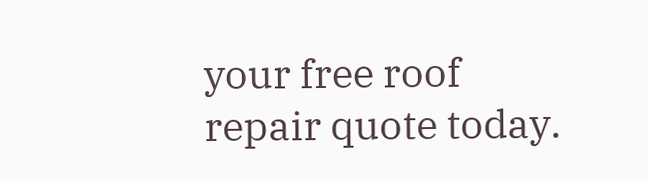your free roof repair quote today.